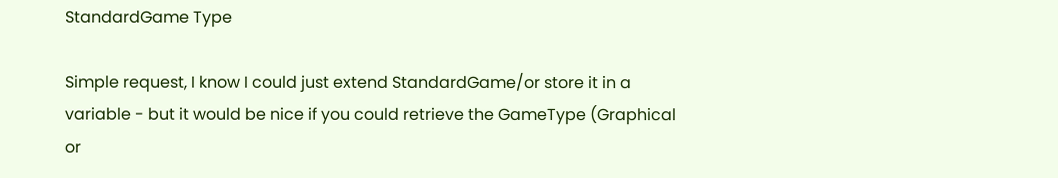StandardGame Type

Simple request, I know I could just extend StandardGame/or store it in a variable - but it would be nice if you could retrieve the GameType (Graphical or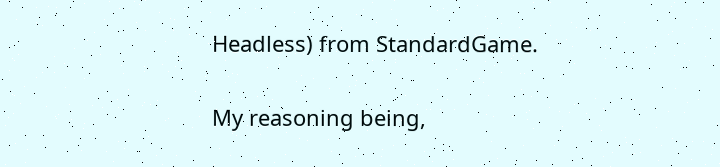Headless) from StandardGame.

My reasoning being,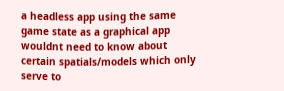a headless app using the same game state as a graphical app wouldnt need to know about certain spatials/models which only serve to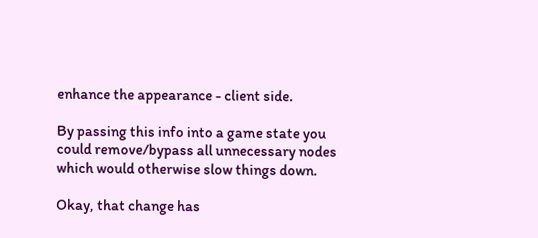enhance the appearance - client side.

By passing this info into a game state you could remove/bypass all unnecessary nodes which would otherwise slow things down.

Okay, that change has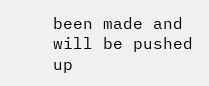been made and will be pushed up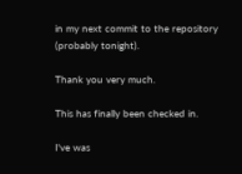in my next commit to the repository (probably tonight).

Thank you very much.

This has finally been checked in.

I've was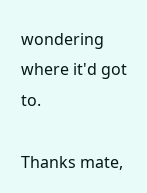wondering where it'd got to.

Thanks mate,